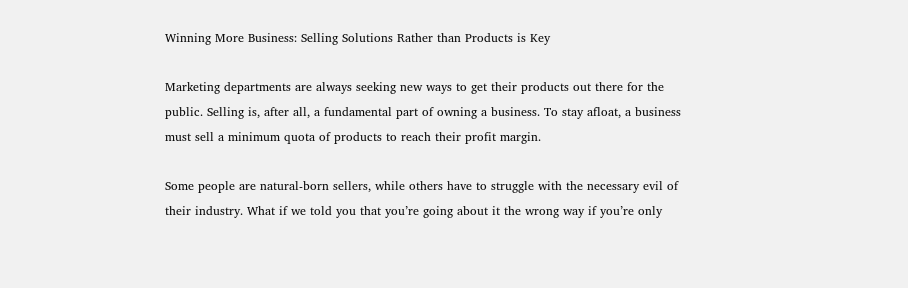Winning More Business: Selling Solutions Rather than Products is Key

Marketing departments are always seeking new ways to get their products out there for the public. Selling is, after all, a fundamental part of owning a business. To stay afloat, a business must sell a minimum quota of products to reach their profit margin.

Some people are natural-born sellers, while others have to struggle with the necessary evil of their industry. What if we told you that you’re going about it the wrong way if you’re only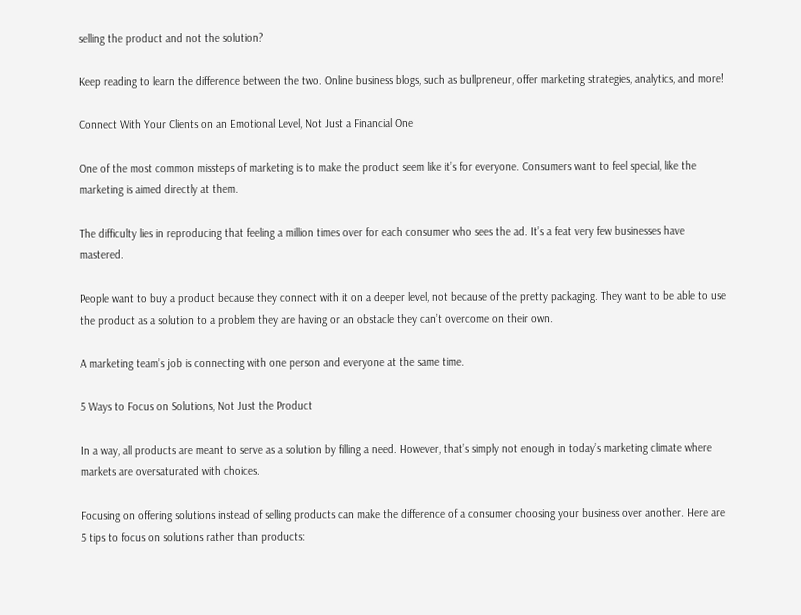selling the product and not the solution?

Keep reading to learn the difference between the two. Online business blogs, such as bullpreneur, offer marketing strategies, analytics, and more!

Connect With Your Clients on an Emotional Level, Not Just a Financial One

One of the most common missteps of marketing is to make the product seem like it’s for everyone. Consumers want to feel special, like the marketing is aimed directly at them.

The difficulty lies in reproducing that feeling a million times over for each consumer who sees the ad. It’s a feat very few businesses have mastered.

People want to buy a product because they connect with it on a deeper level, not because of the pretty packaging. They want to be able to use the product as a solution to a problem they are having or an obstacle they can’t overcome on their own.

A marketing team’s job is connecting with one person and everyone at the same time.

5 Ways to Focus on Solutions, Not Just the Product

In a way, all products are meant to serve as a solution by filling a need. However, that’s simply not enough in today’s marketing climate where markets are oversaturated with choices.

Focusing on offering solutions instead of selling products can make the difference of a consumer choosing your business over another. Here are 5 tips to focus on solutions rather than products: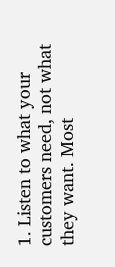1. Listen to what your customers need, not what they want. Most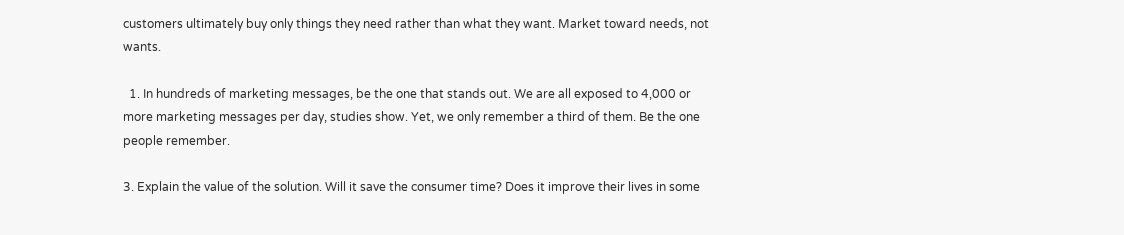customers ultimately buy only things they need rather than what they want. Market toward needs, not wants.

  1. In hundreds of marketing messages, be the one that stands out. We are all exposed to 4,000 or more marketing messages per day, studies show. Yet, we only remember a third of them. Be the one people remember.

3. Explain the value of the solution. Will it save the consumer time? Does it improve their lives in some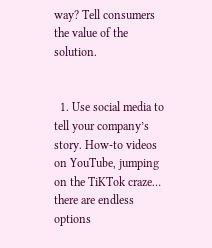way? Tell consumers the value of the solution.


  1. Use social media to tell your company’s story. How-to videos on YouTube, jumping on the TiKTok craze… there are endless options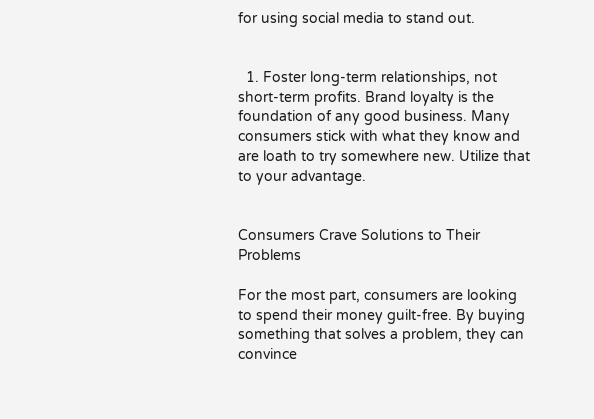for using social media to stand out.


  1. Foster long-term relationships, not short-term profits. Brand loyalty is the foundation of any good business. Many consumers stick with what they know and are loath to try somewhere new. Utilize that to your advantage.


Consumers Crave Solutions to Their Problems

For the most part, consumers are looking to spend their money guilt-free. By buying something that solves a problem, they can convince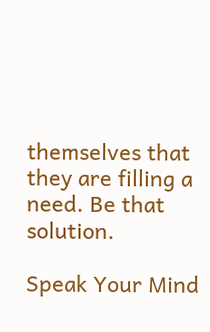themselves that they are filling a need. Be that solution.

Speak Your Mind